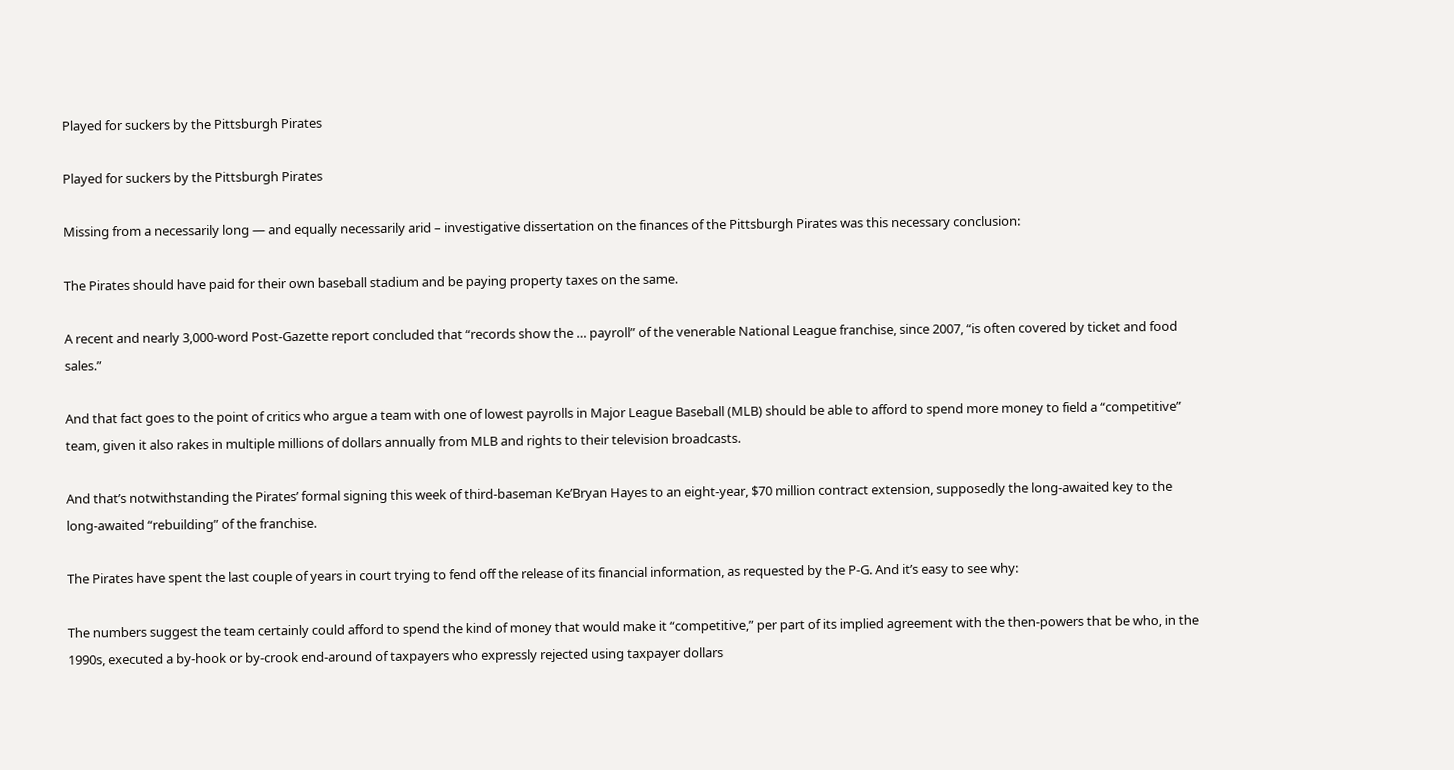Played for suckers by the Pittsburgh Pirates

Played for suckers by the Pittsburgh Pirates

Missing from a necessarily long — and equally necessarily arid – investigative dissertation on the finances of the Pittsburgh Pirates was this necessary conclusion:

The Pirates should have paid for their own baseball stadium and be paying property taxes on the same.

A recent and nearly 3,000-word Post-Gazette report concluded that “records show the … payroll” of the venerable National League franchise, since 2007, “is often covered by ticket and food sales.”

And that fact goes to the point of critics who argue a team with one of lowest payrolls in Major League Baseball (MLB) should be able to afford to spend more money to field a “competitive” team, given it also rakes in multiple millions of dollars annually from MLB and rights to their television broadcasts.

And that’s notwithstanding the Pirates’ formal signing this week of third-baseman Ke’Bryan Hayes to an eight-year, $70 million contract extension, supposedly the long-awaited key to the long-awaited “rebuilding” of the franchise.

The Pirates have spent the last couple of years in court trying to fend off the release of its financial information, as requested by the P-G. And it’s easy to see why:

The numbers suggest the team certainly could afford to spend the kind of money that would make it “competitive,” per part of its implied agreement with the then-powers that be who, in the 1990s, executed a by-hook or by-crook end-around of taxpayers who expressly rejected using taxpayer dollars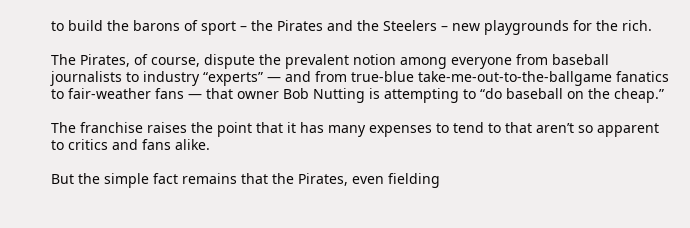to build the barons of sport – the Pirates and the Steelers – new playgrounds for the rich.

The Pirates, of course, dispute the prevalent notion among everyone from baseball journalists to industry “experts” — and from true-blue take-me-out-to-the-ballgame fanatics to fair-weather fans — that owner Bob Nutting is attempting to “do baseball on the cheap.”

The franchise raises the point that it has many expenses to tend to that aren’t so apparent to critics and fans alike.

But the simple fact remains that the Pirates, even fielding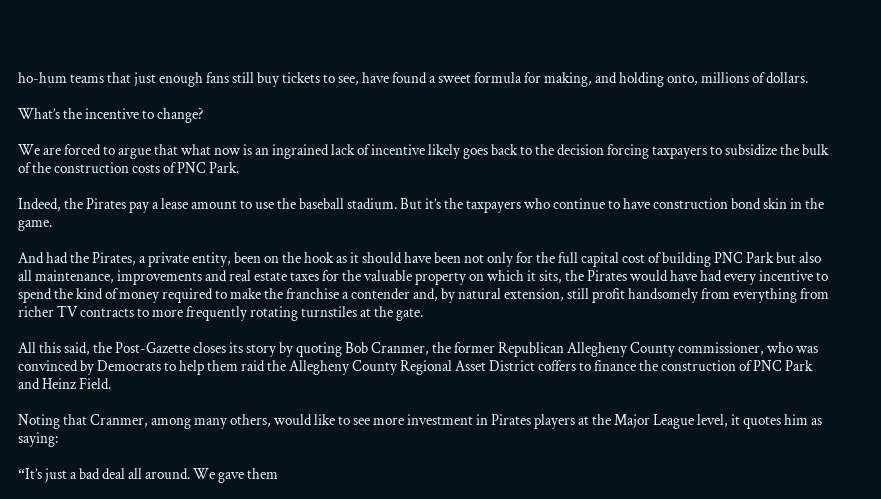ho-hum teams that just enough fans still buy tickets to see, have found a sweet formula for making, and holding onto, millions of dollars.

What’s the incentive to change?

We are forced to argue that what now is an ingrained lack of incentive likely goes back to the decision forcing taxpayers to subsidize the bulk of the construction costs of PNC Park.

Indeed, the Pirates pay a lease amount to use the baseball stadium. But it’s the taxpayers who continue to have construction bond skin in the game.

And had the Pirates, a private entity, been on the hook as it should have been not only for the full capital cost of building PNC Park but also all maintenance, improvements and real estate taxes for the valuable property on which it sits, the Pirates would have had every incentive to spend the kind of money required to make the franchise a contender and, by natural extension, still profit handsomely from everything from richer TV contracts to more frequently rotating turnstiles at the gate.

All this said, the Post-Gazette closes its story by quoting Bob Cranmer, the former Republican Allegheny County commissioner, who was convinced by Democrats to help them raid the Allegheny County Regional Asset District coffers to finance the construction of PNC Park and Heinz Field.

Noting that Cranmer, among many others, would like to see more investment in Pirates players at the Major League level, it quotes him as saying:

“It’s just a bad deal all around. We gave them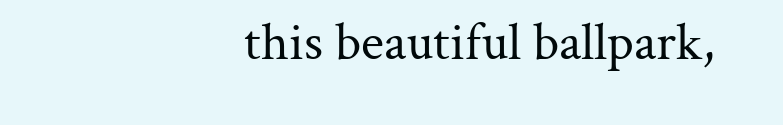this beautiful ballpark,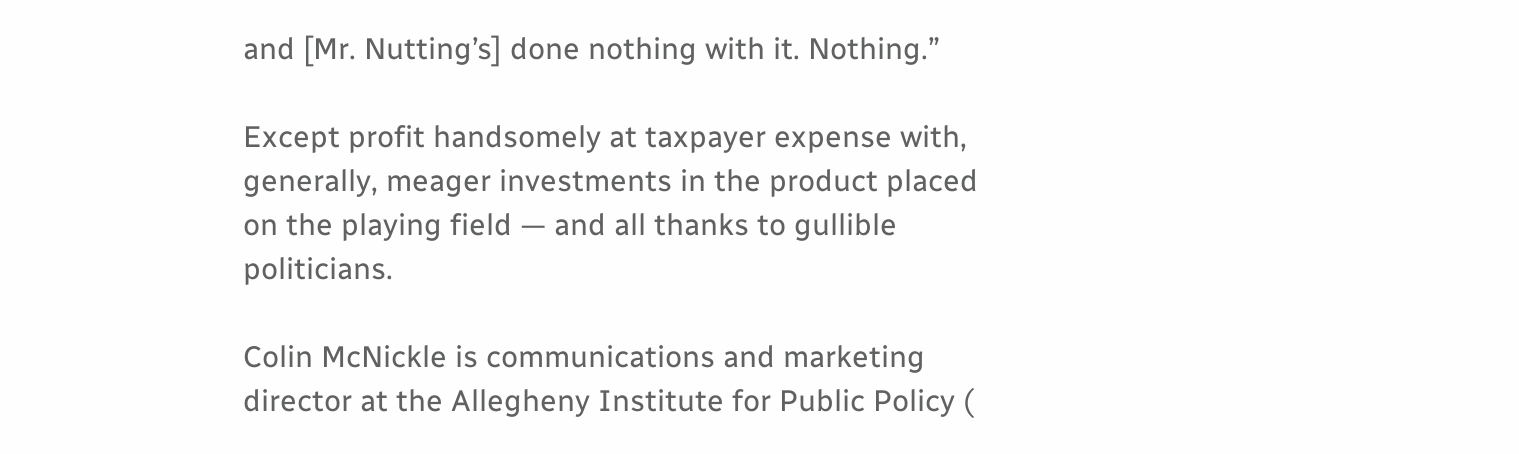and [Mr. Nutting’s] done nothing with it. Nothing.”

Except profit handsomely at taxpayer expense with, generally, meager investments in the product placed on the playing field — and all thanks to gullible politicians.

Colin McNickle is communications and marketing director at the Allegheny Institute for Public Policy (